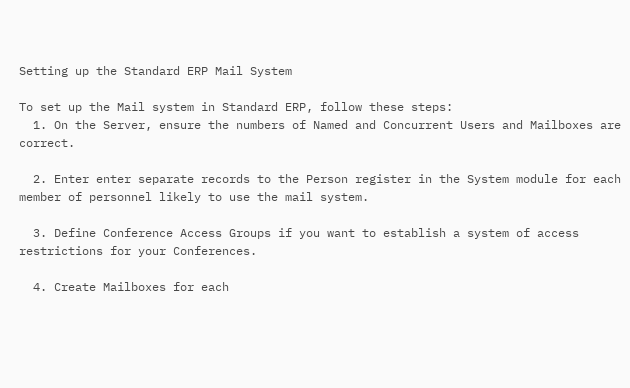Setting up the Standard ERP Mail System

To set up the Mail system in Standard ERP, follow these steps:
  1. On the Server, ensure the numbers of Named and Concurrent Users and Mailboxes are correct.

  2. Enter enter separate records to the Person register in the System module for each member of personnel likely to use the mail system.

  3. Define Conference Access Groups if you want to establish a system of access restrictions for your Conferences.

  4. Create Mailboxes for each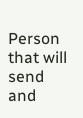Person that will send and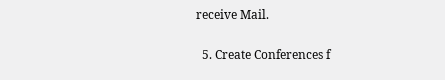receive Mail.

  5. Create Conferences f